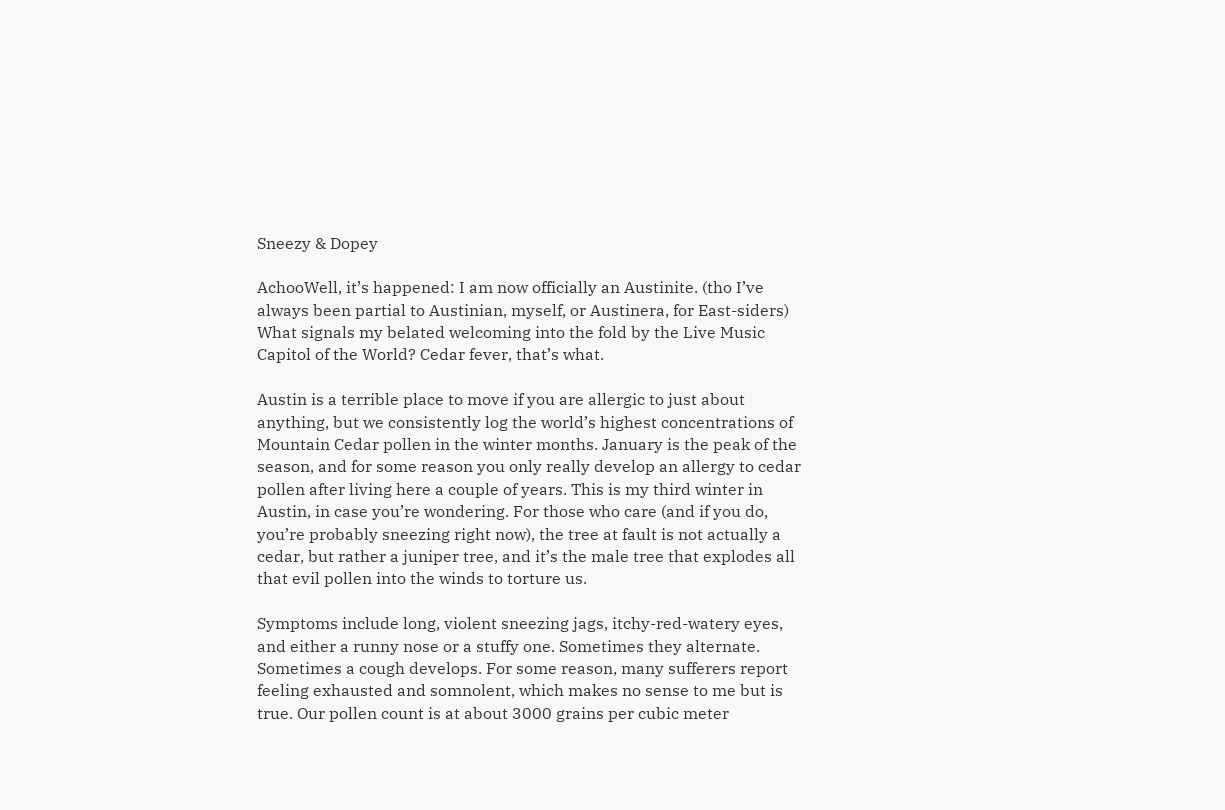Sneezy & Dopey

AchooWell, it’s happened: I am now officially an Austinite. (tho I’ve always been partial to Austinian, myself, or Austinera, for East-siders) What signals my belated welcoming into the fold by the Live Music Capitol of the World? Cedar fever, that’s what.

Austin is a terrible place to move if you are allergic to just about anything, but we consistently log the world’s highest concentrations of Mountain Cedar pollen in the winter months. January is the peak of the season, and for some reason you only really develop an allergy to cedar pollen after living here a couple of years. This is my third winter in Austin, in case you’re wondering. For those who care (and if you do, you’re probably sneezing right now), the tree at fault is not actually a cedar, but rather a juniper tree, and it’s the male tree that explodes all that evil pollen into the winds to torture us.

Symptoms include long, violent sneezing jags, itchy-red-watery eyes, and either a runny nose or a stuffy one. Sometimes they alternate. Sometimes a cough develops. For some reason, many sufferers report feeling exhausted and somnolent, which makes no sense to me but is true. Our pollen count is at about 3000 grains per cubic meter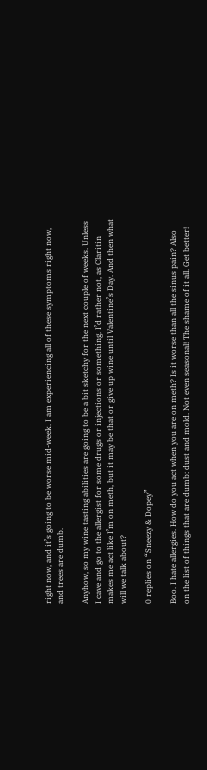right now, and it’s going to be worse mid-week. I am experiencing all of these symptoms right now, and trees are dumb.

Anyhow, so my wine tasting abilities are going to be a bit sketchy for the next couple of weeks. Unless I cave and go to the allergist for some drugs or injections or something. I’d rather not, as Claritin makes me act like I’m on meth, but it may be that or give up wine until Valentine’s Day. And then what will we talk about?

0 replies on “Sneezy & Dopey”

Boo. I hate allergies. How do you act when you are on meth? Is it worse than all the sinus pain? Also on the list of things that are dumb: dust and mold. Not even seasonal! The shame of it all. Get better!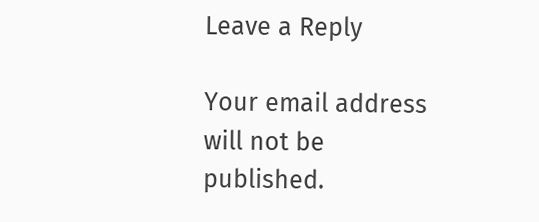Leave a Reply

Your email address will not be published.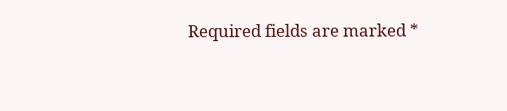Required fields are marked *